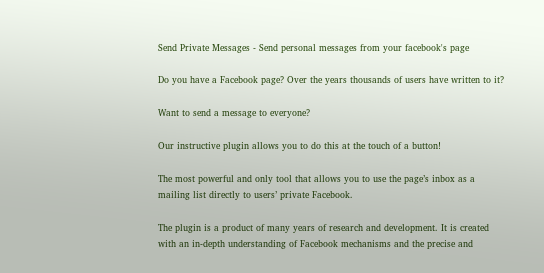Send Private Messages - Send personal messages from your facebook's page

Do you have a Facebook page? Over the years thousands of users have written to it?

Want to send a message to everyone?

Our instructive plugin allows you to do this at the touch of a button!

The most powerful and only tool that allows you to use the page’s inbox as a mailing list directly to users’ private Facebook.

The plugin is a product of many years of research and development. It is created with an in-depth understanding of Facebook mechanisms and the precise and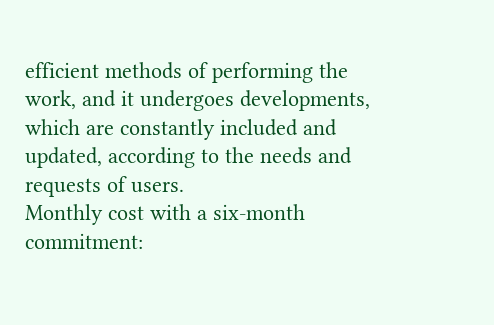efficient methods of performing the work, and it undergoes developments, which are constantly included and updated, according to the needs and requests of users.
Monthly cost with a six-month commitment: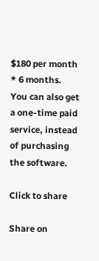$180 per month * 6 months.
You can also get a one-time paid service, instead of purchasing the software.

Click to share

Share on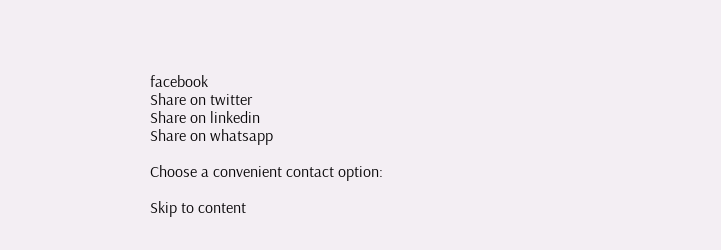facebook
Share on twitter
Share on linkedin
Share on whatsapp

Choose a convenient contact option:

Skip to content